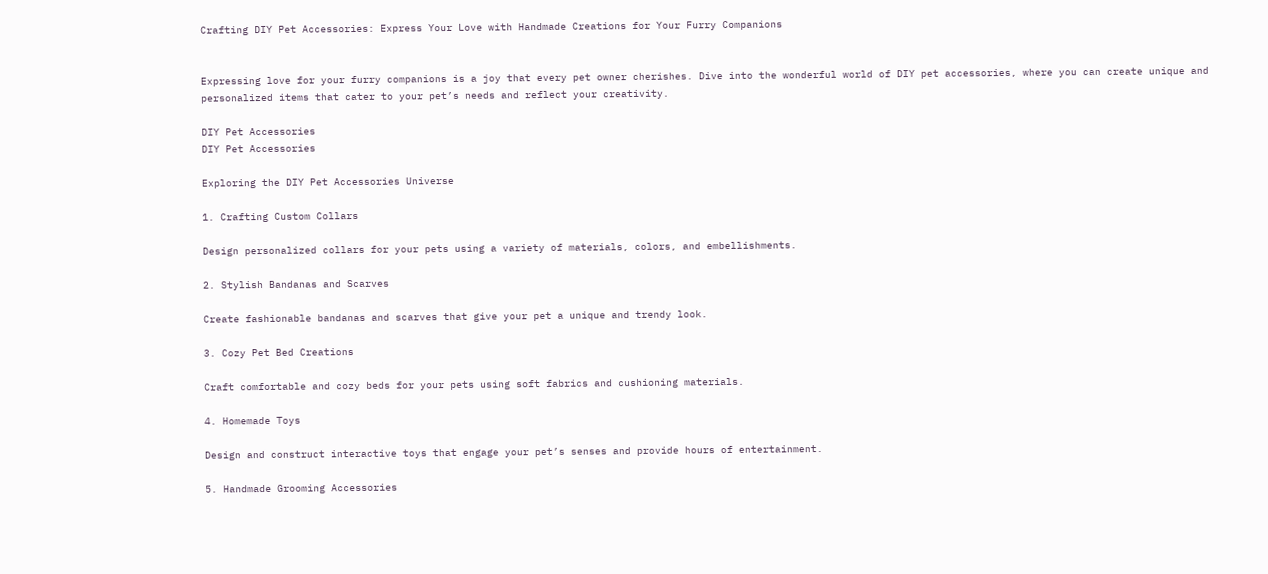Crafting DIY Pet Accessories: Express Your Love with Handmade Creations for Your Furry Companions


Expressing love for your furry companions is a joy that every pet owner cherishes. Dive into the wonderful world of DIY pet accessories, where you can create unique and personalized items that cater to your pet’s needs and reflect your creativity.

DIY Pet Accessories
DIY Pet Accessories

Exploring the DIY Pet Accessories Universe

1. Crafting Custom Collars

Design personalized collars for your pets using a variety of materials, colors, and embellishments.

2. Stylish Bandanas and Scarves

Create fashionable bandanas and scarves that give your pet a unique and trendy look.

3. Cozy Pet Bed Creations

Craft comfortable and cozy beds for your pets using soft fabrics and cushioning materials.

4. Homemade Toys

Design and construct interactive toys that engage your pet’s senses and provide hours of entertainment.

5. Handmade Grooming Accessories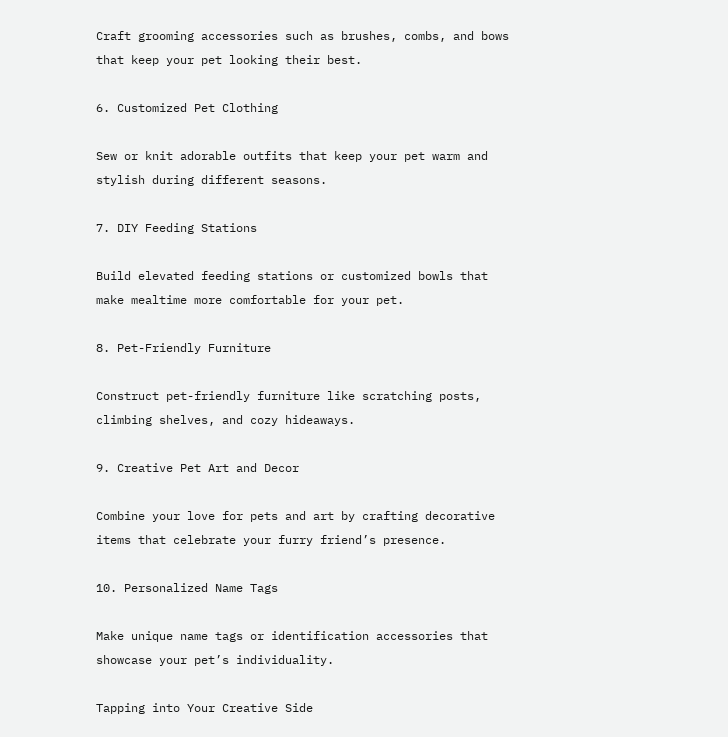Craft grooming accessories such as brushes, combs, and bows that keep your pet looking their best.

6. Customized Pet Clothing

Sew or knit adorable outfits that keep your pet warm and stylish during different seasons.

7. DIY Feeding Stations

Build elevated feeding stations or customized bowls that make mealtime more comfortable for your pet.

8. Pet-Friendly Furniture

Construct pet-friendly furniture like scratching posts, climbing shelves, and cozy hideaways.

9. Creative Pet Art and Decor

Combine your love for pets and art by crafting decorative items that celebrate your furry friend’s presence.

10. Personalized Name Tags

Make unique name tags or identification accessories that showcase your pet’s individuality.

Tapping into Your Creative Side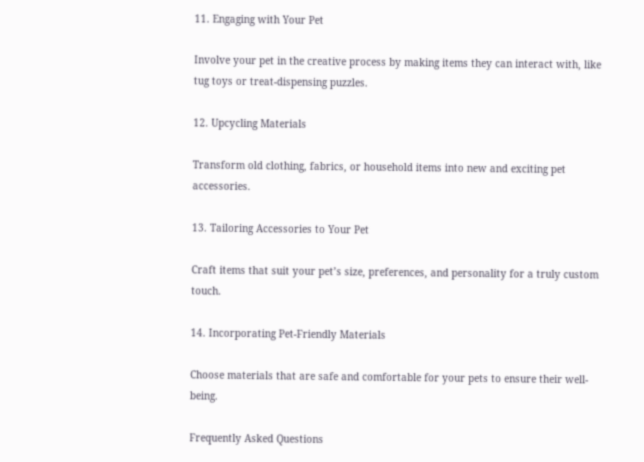11. Engaging with Your Pet

Involve your pet in the creative process by making items they can interact with, like tug toys or treat-dispensing puzzles.

12. Upcycling Materials

Transform old clothing, fabrics, or household items into new and exciting pet accessories.

13. Tailoring Accessories to Your Pet

Craft items that suit your pet’s size, preferences, and personality for a truly custom touch.

14. Incorporating Pet-Friendly Materials

Choose materials that are safe and comfortable for your pets to ensure their well-being.

Frequently Asked Questions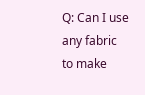Q: Can I use any fabric to make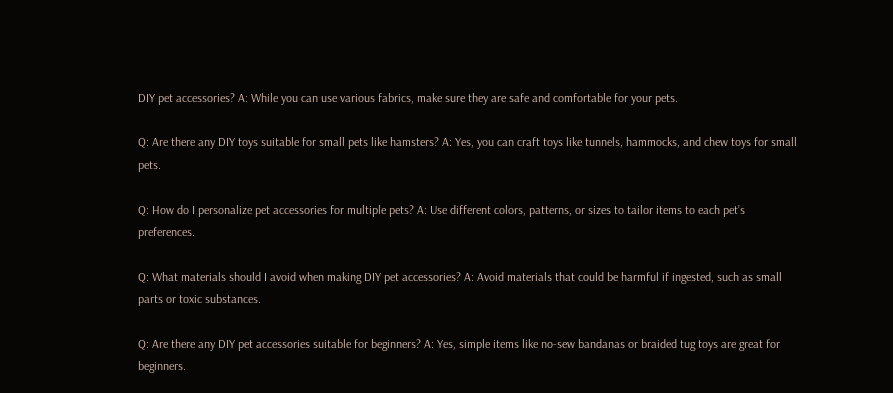DIY pet accessories? A: While you can use various fabrics, make sure they are safe and comfortable for your pets.

Q: Are there any DIY toys suitable for small pets like hamsters? A: Yes, you can craft toys like tunnels, hammocks, and chew toys for small pets.

Q: How do I personalize pet accessories for multiple pets? A: Use different colors, patterns, or sizes to tailor items to each pet’s preferences.

Q: What materials should I avoid when making DIY pet accessories? A: Avoid materials that could be harmful if ingested, such as small parts or toxic substances.

Q: Are there any DIY pet accessories suitable for beginners? A: Yes, simple items like no-sew bandanas or braided tug toys are great for beginners.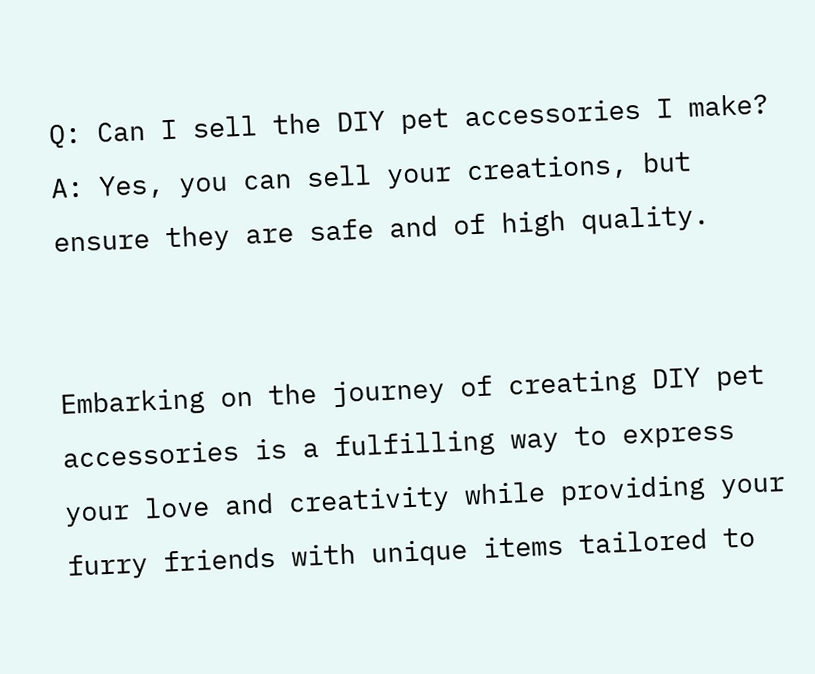Q: Can I sell the DIY pet accessories I make? A: Yes, you can sell your creations, but ensure they are safe and of high quality.


Embarking on the journey of creating DIY pet accessories is a fulfilling way to express your love and creativity while providing your furry friends with unique items tailored to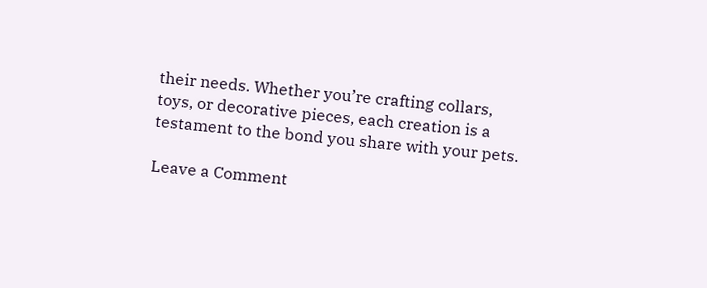their needs. Whether you’re crafting collars, toys, or decorative pieces, each creation is a testament to the bond you share with your pets.

Leave a Comment